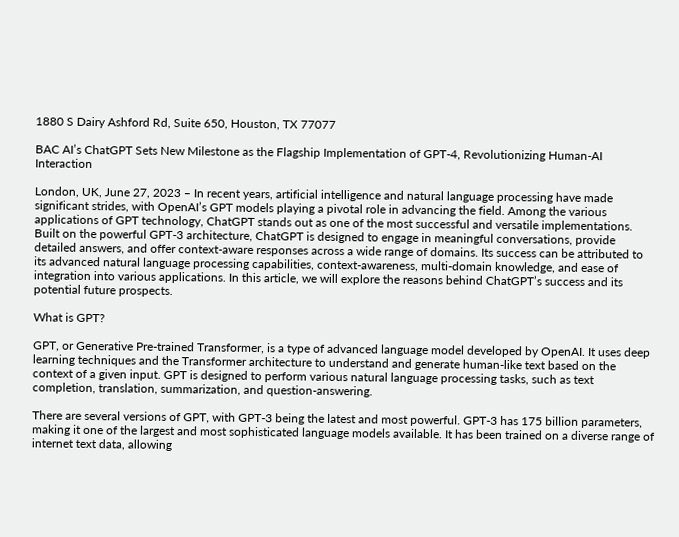1880 S Dairy Ashford Rd, Suite 650, Houston, TX 77077

BAC AI’s ChatGPT Sets New Milestone as the Flagship Implementation of GPT-4, Revolutionizing Human-AI Interaction

London, UK, June 27, 2023 – In recent years, artificial intelligence and natural language processing have made significant strides, with OpenAI’s GPT models playing a pivotal role in advancing the field. Among the various applications of GPT technology, ChatGPT stands out as one of the most successful and versatile implementations. Built on the powerful GPT-3 architecture, ChatGPT is designed to engage in meaningful conversations, provide detailed answers, and offer context-aware responses across a wide range of domains. Its success can be attributed to its advanced natural language processing capabilities, context-awareness, multi-domain knowledge, and ease of integration into various applications. In this article, we will explore the reasons behind ChatGPT’s success and its potential future prospects.

What is GPT?

GPT, or Generative Pre-trained Transformer, is a type of advanced language model developed by OpenAI. It uses deep learning techniques and the Transformer architecture to understand and generate human-like text based on the context of a given input. GPT is designed to perform various natural language processing tasks, such as text completion, translation, summarization, and question-answering.

There are several versions of GPT, with GPT-3 being the latest and most powerful. GPT-3 has 175 billion parameters, making it one of the largest and most sophisticated language models available. It has been trained on a diverse range of internet text data, allowing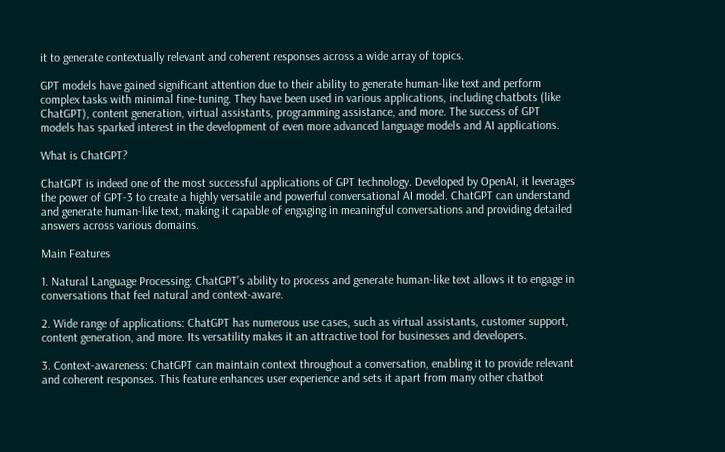it to generate contextually relevant and coherent responses across a wide array of topics.

GPT models have gained significant attention due to their ability to generate human-like text and perform complex tasks with minimal fine-tuning. They have been used in various applications, including chatbots (like ChatGPT), content generation, virtual assistants, programming assistance, and more. The success of GPT models has sparked interest in the development of even more advanced language models and AI applications.

What is ChatGPT?

ChatGPT is indeed one of the most successful applications of GPT technology. Developed by OpenAI, it leverages the power of GPT-3 to create a highly versatile and powerful conversational AI model. ChatGPT can understand and generate human-like text, making it capable of engaging in meaningful conversations and providing detailed answers across various domains.

Main Features

1. Natural Language Processing: ChatGPT’s ability to process and generate human-like text allows it to engage in conversations that feel natural and context-aware.

2. Wide range of applications: ChatGPT has numerous use cases, such as virtual assistants, customer support, content generation, and more. Its versatility makes it an attractive tool for businesses and developers.

3. Context-awareness: ChatGPT can maintain context throughout a conversation, enabling it to provide relevant and coherent responses. This feature enhances user experience and sets it apart from many other chatbot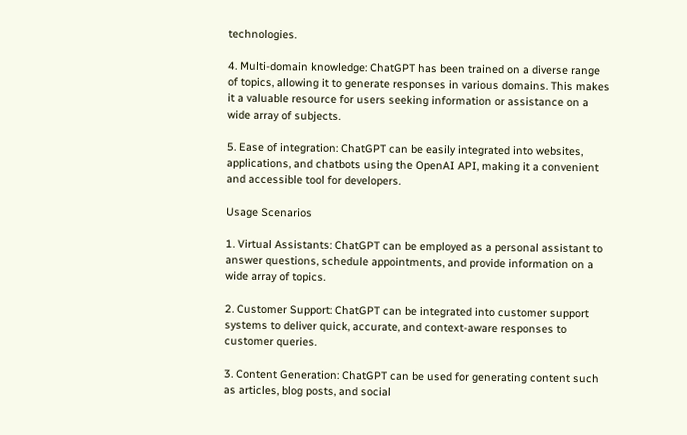technologies.

4. Multi-domain knowledge: ChatGPT has been trained on a diverse range of topics, allowing it to generate responses in various domains. This makes it a valuable resource for users seeking information or assistance on a wide array of subjects.

5. Ease of integration: ChatGPT can be easily integrated into websites, applications, and chatbots using the OpenAI API, making it a convenient and accessible tool for developers.

Usage Scenarios

1. Virtual Assistants: ChatGPT can be employed as a personal assistant to answer questions, schedule appointments, and provide information on a wide array of topics.

2. Customer Support: ChatGPT can be integrated into customer support systems to deliver quick, accurate, and context-aware responses to customer queries.

3. Content Generation: ChatGPT can be used for generating content such as articles, blog posts, and social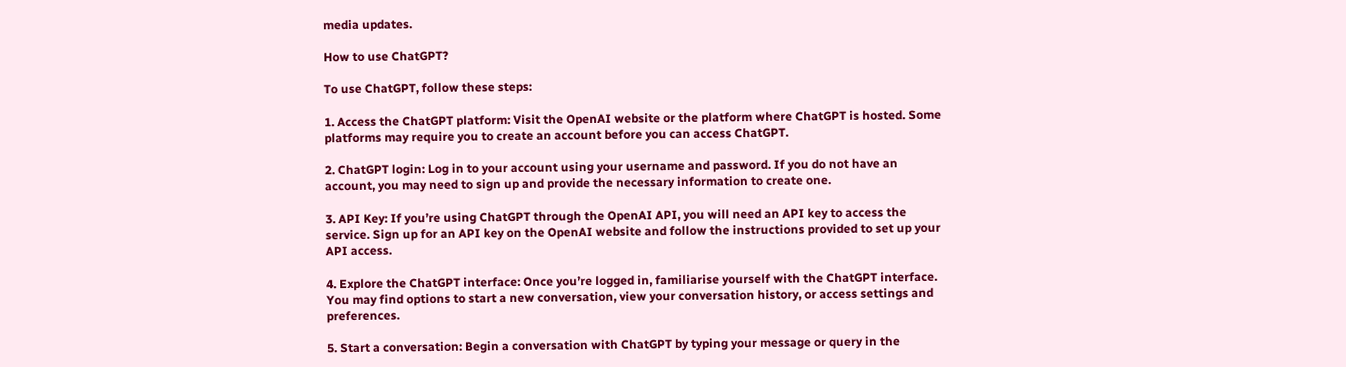media updates.

How to use ChatGPT?

To use ChatGPT, follow these steps:

1. Access the ChatGPT platform: Visit the OpenAI website or the platform where ChatGPT is hosted. Some platforms may require you to create an account before you can access ChatGPT.

2. ChatGPT login: Log in to your account using your username and password. If you do not have an account, you may need to sign up and provide the necessary information to create one.

3. API Key: If you’re using ChatGPT through the OpenAI API, you will need an API key to access the service. Sign up for an API key on the OpenAI website and follow the instructions provided to set up your API access.

4. Explore the ChatGPT interface: Once you’re logged in, familiarise yourself with the ChatGPT interface. You may find options to start a new conversation, view your conversation history, or access settings and preferences.

5. Start a conversation: Begin a conversation with ChatGPT by typing your message or query in the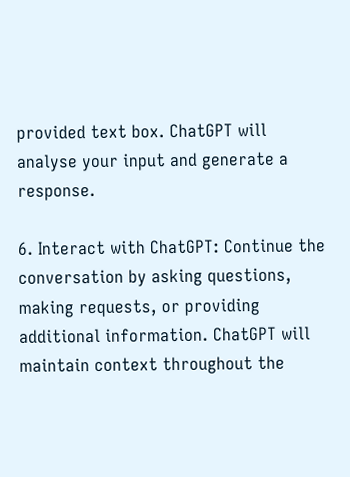provided text box. ChatGPT will analyse your input and generate a response.

6. Interact with ChatGPT: Continue the conversation by asking questions, making requests, or providing additional information. ChatGPT will maintain context throughout the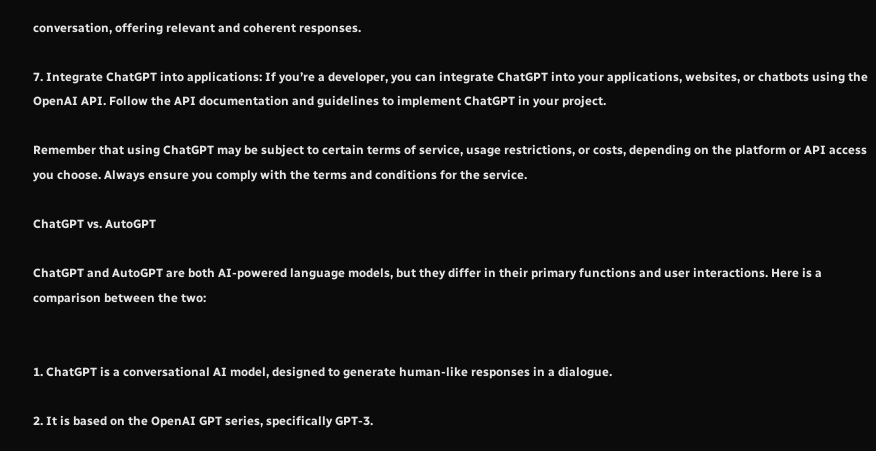conversation, offering relevant and coherent responses.

7. Integrate ChatGPT into applications: If you’re a developer, you can integrate ChatGPT into your applications, websites, or chatbots using the OpenAI API. Follow the API documentation and guidelines to implement ChatGPT in your project.

Remember that using ChatGPT may be subject to certain terms of service, usage restrictions, or costs, depending on the platform or API access you choose. Always ensure you comply with the terms and conditions for the service.

ChatGPT vs. AutoGPT

ChatGPT and AutoGPT are both AI-powered language models, but they differ in their primary functions and user interactions. Here is a comparison between the two:


1. ChatGPT is a conversational AI model, designed to generate human-like responses in a dialogue.

2. It is based on the OpenAI GPT series, specifically GPT-3.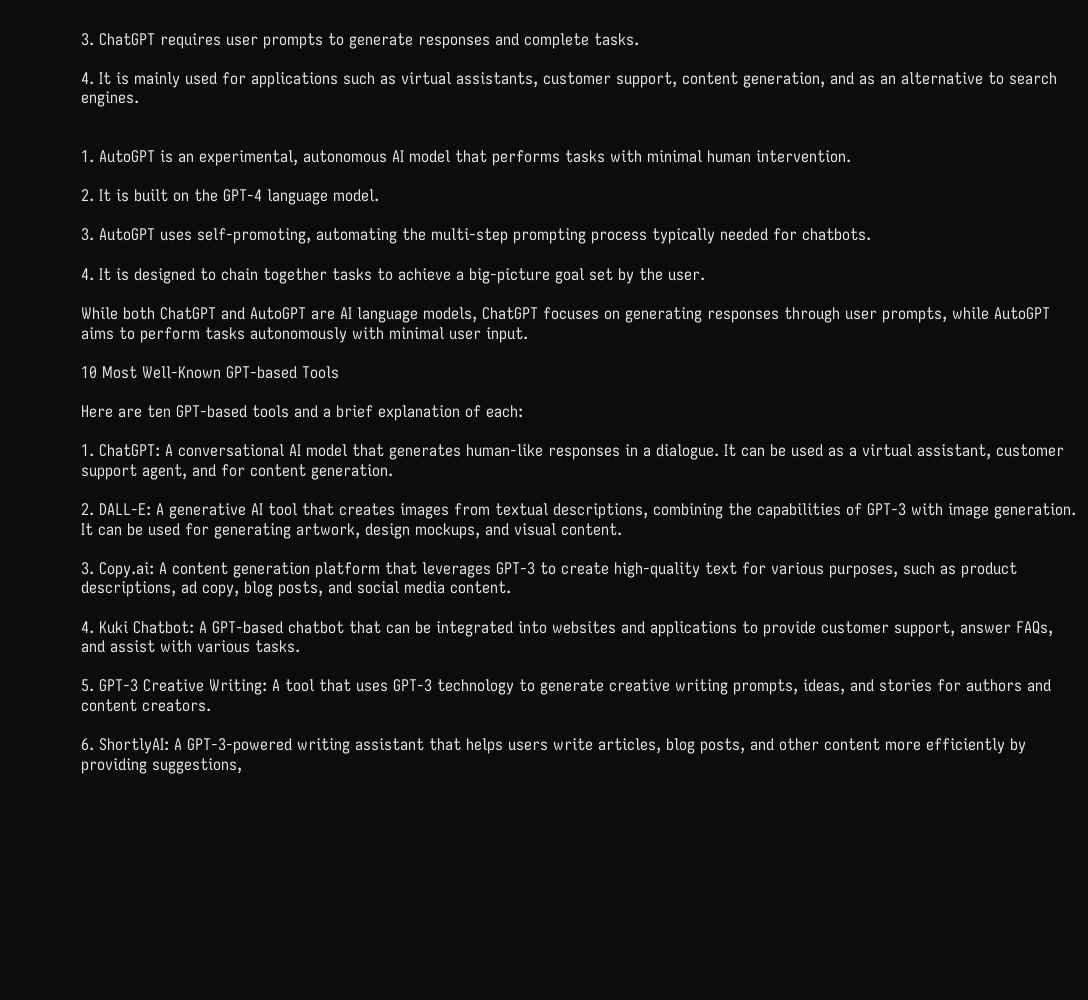3. ChatGPT requires user prompts to generate responses and complete tasks.

4. It is mainly used for applications such as virtual assistants, customer support, content generation, and as an alternative to search engines.


1. AutoGPT is an experimental, autonomous AI model that performs tasks with minimal human intervention.

2. It is built on the GPT-4 language model.

3. AutoGPT uses self-promoting, automating the multi-step prompting process typically needed for chatbots.

4. It is designed to chain together tasks to achieve a big-picture goal set by the user.

While both ChatGPT and AutoGPT are AI language models, ChatGPT focuses on generating responses through user prompts, while AutoGPT aims to perform tasks autonomously with minimal user input.

10 Most Well-Known GPT-based Tools

Here are ten GPT-based tools and a brief explanation of each:

1. ChatGPT: A conversational AI model that generates human-like responses in a dialogue. It can be used as a virtual assistant, customer support agent, and for content generation.

2. DALL-E: A generative AI tool that creates images from textual descriptions, combining the capabilities of GPT-3 with image generation. It can be used for generating artwork, design mockups, and visual content.

3. Copy.ai: A content generation platform that leverages GPT-3 to create high-quality text for various purposes, such as product descriptions, ad copy, blog posts, and social media content.

4. Kuki Chatbot: A GPT-based chatbot that can be integrated into websites and applications to provide customer support, answer FAQs, and assist with various tasks.

5. GPT-3 Creative Writing: A tool that uses GPT-3 technology to generate creative writing prompts, ideas, and stories for authors and content creators.

6. ShortlyAI: A GPT-3-powered writing assistant that helps users write articles, blog posts, and other content more efficiently by providing suggestions,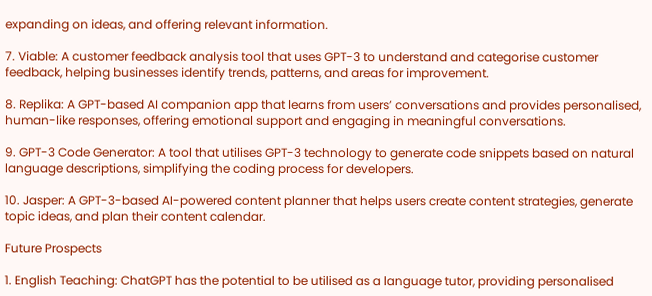expanding on ideas, and offering relevant information.

7. Viable: A customer feedback analysis tool that uses GPT-3 to understand and categorise customer feedback, helping businesses identify trends, patterns, and areas for improvement.

8. Replika: A GPT-based AI companion app that learns from users’ conversations and provides personalised, human-like responses, offering emotional support and engaging in meaningful conversations.

9. GPT-3 Code Generator: A tool that utilises GPT-3 technology to generate code snippets based on natural language descriptions, simplifying the coding process for developers.

10. Jasper: A GPT-3-based AI-powered content planner that helps users create content strategies, generate topic ideas, and plan their content calendar.

Future Prospects

1. English Teaching: ChatGPT has the potential to be utilised as a language tutor, providing personalised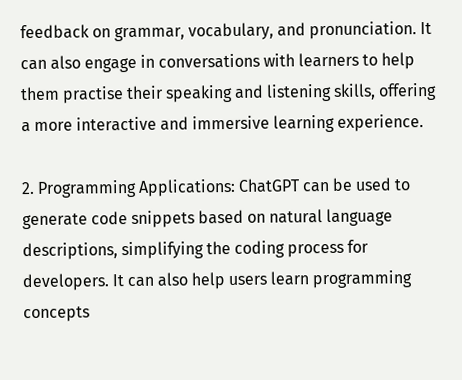feedback on grammar, vocabulary, and pronunciation. It can also engage in conversations with learners to help them practise their speaking and listening skills, offering a more interactive and immersive learning experience.

2. Programming Applications: ChatGPT can be used to generate code snippets based on natural language descriptions, simplifying the coding process for developers. It can also help users learn programming concepts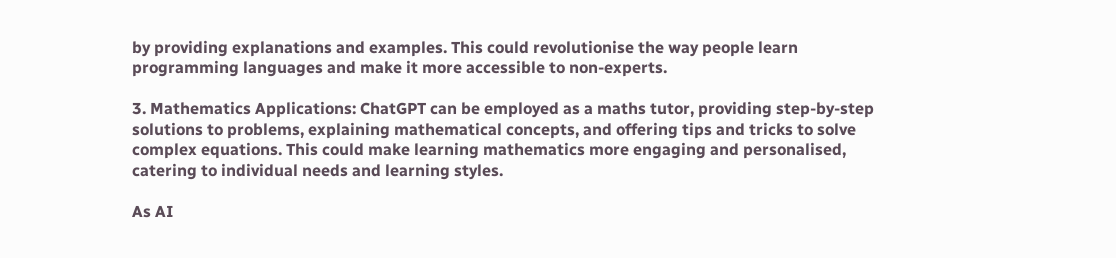by providing explanations and examples. This could revolutionise the way people learn programming languages and make it more accessible to non-experts.

3. Mathematics Applications: ChatGPT can be employed as a maths tutor, providing step-by-step solutions to problems, explaining mathematical concepts, and offering tips and tricks to solve complex equations. This could make learning mathematics more engaging and personalised, catering to individual needs and learning styles.

As AI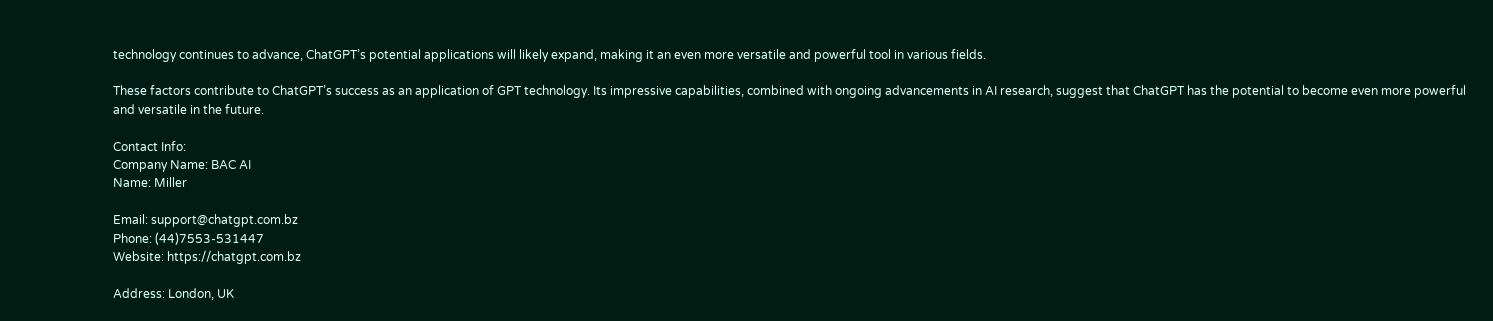technology continues to advance, ChatGPT’s potential applications will likely expand, making it an even more versatile and powerful tool in various fields.

These factors contribute to ChatGPT’s success as an application of GPT technology. Its impressive capabilities, combined with ongoing advancements in AI research, suggest that ChatGPT has the potential to become even more powerful and versatile in the future.

Contact Info:
Company Name: BAC AI
Name: Miller

Email: support@chatgpt.com.bz
Phone: (44)7553-531447
Website: https://chatgpt.com.bz

Address: London, UK